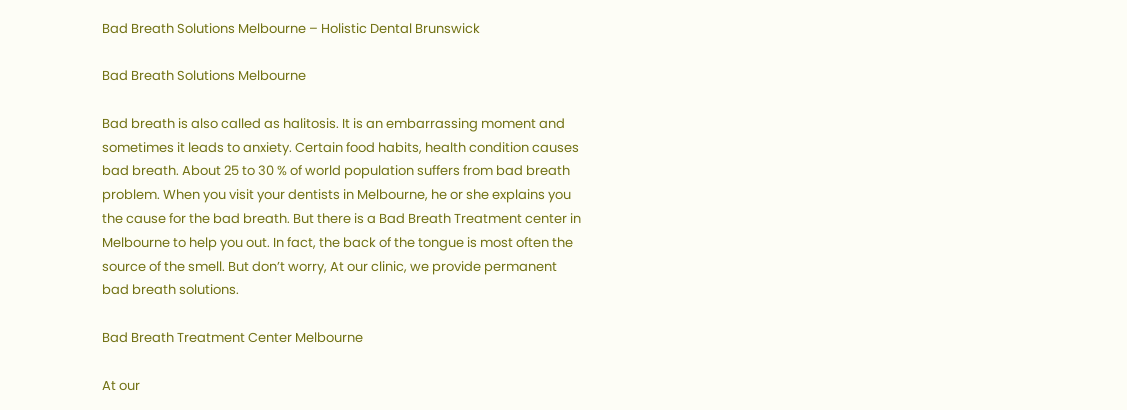Bad Breath Solutions Melbourne – Holistic Dental Brunswick

Bad Breath Solutions Melbourne

Bad breath is also called as halitosis. It is an embarrassing moment and sometimes it leads to anxiety. Certain food habits, health condition causes bad breath. About 25 to 30 % of world population suffers from bad breath problem. When you visit your dentists in Melbourne, he or she explains you the cause for the bad breath. But there is a Bad Breath Treatment center in Melbourne to help you out. In fact, the back of the tongue is most often the source of the smell. But don’t worry, At our clinic, we provide permanent bad breath solutions.

Bad Breath Treatment Center Melbourne

At our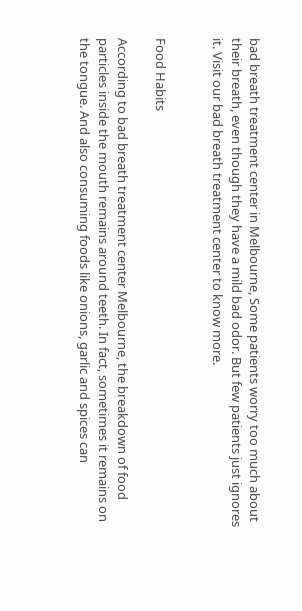bad breath treatment center in Melbourne, Some patients worry too much about their breath, even though they have a mild bad odor. But few patients just ignores it. Visit our bad breath treatment center to know more.


Food Habits

According to bad breath treatment center Melbourne, the breakdown of food particles inside the mouth remains around teeth. In fact, sometimes it remains on the tongue. And also consuming foods like onions, garlic and spices can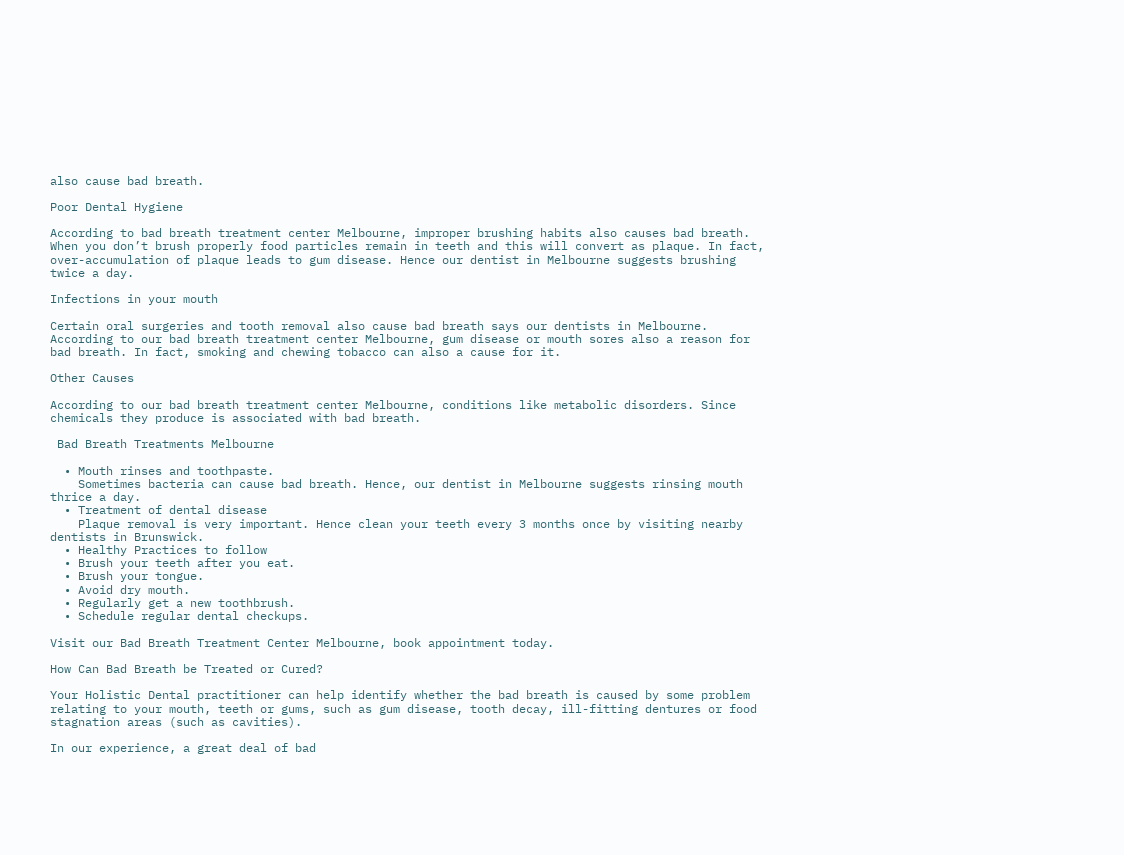also cause bad breath.

Poor Dental Hygiene

According to bad breath treatment center Melbourne, improper brushing habits also causes bad breath. When you don’t brush properly food particles remain in teeth and this will convert as plaque. In fact, over-accumulation of plaque leads to gum disease. Hence our dentist in Melbourne suggests brushing twice a day.

Infections in your mouth

Certain oral surgeries and tooth removal also cause bad breath says our dentists in Melbourne. According to our bad breath treatment center Melbourne, gum disease or mouth sores also a reason for bad breath. In fact, smoking and chewing tobacco can also a cause for it.

Other Causes

According to our bad breath treatment center Melbourne, conditions like metabolic disorders. Since chemicals they produce is associated with bad breath.

 Bad Breath Treatments Melbourne

  • Mouth rinses and toothpaste.
    Sometimes bacteria can cause bad breath. Hence, our dentist in Melbourne suggests rinsing mouth thrice a day.
  • Treatment of dental disease
    Plaque removal is very important. Hence clean your teeth every 3 months once by visiting nearby dentists in Brunswick.
  • Healthy Practices to follow
  • Brush your teeth after you eat.
  • Brush your tongue.
  • Avoid dry mouth.
  • Regularly get a new toothbrush.
  • Schedule regular dental checkups.

Visit our Bad Breath Treatment Center Melbourne, book appointment today.

How Can Bad Breath be Treated or Cured?

Your Holistic Dental practitioner can help identify whether the bad breath is caused by some problem relating to your mouth, teeth or gums, such as gum disease, tooth decay, ill-fitting dentures or food stagnation areas (such as cavities).

In our experience, a great deal of bad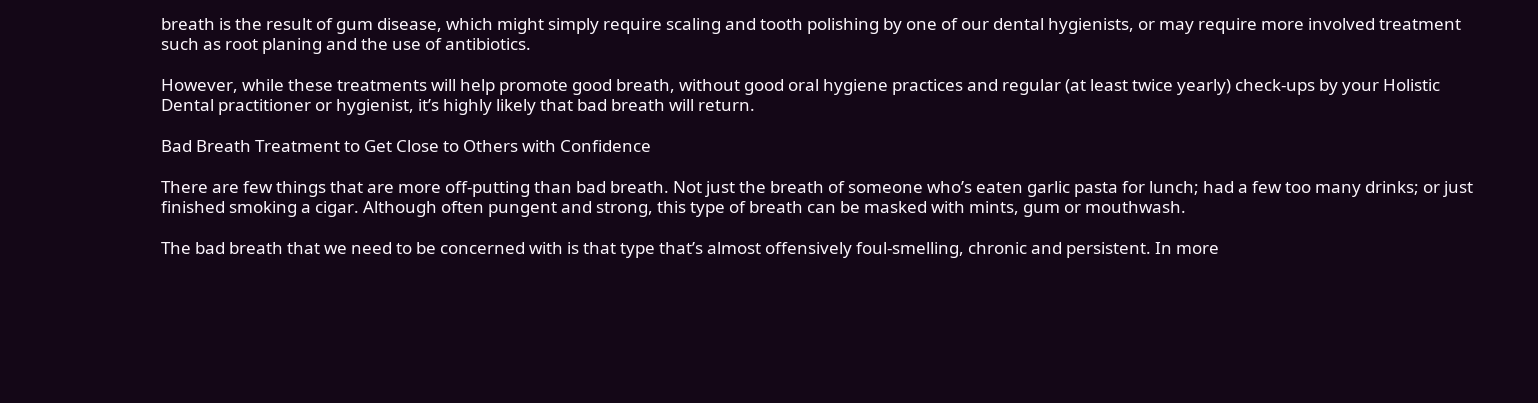breath is the result of gum disease, which might simply require scaling and tooth polishing by one of our dental hygienists, or may require more involved treatment such as root planing and the use of antibiotics.

However, while these treatments will help promote good breath, without good oral hygiene practices and regular (at least twice yearly) check-ups by your Holistic Dental practitioner or hygienist, it’s highly likely that bad breath will return.

Bad Breath Treatment to Get Close to Others with Confidence

There are few things that are more off-putting than bad breath. Not just the breath of someone who’s eaten garlic pasta for lunch; had a few too many drinks; or just finished smoking a cigar. Although often pungent and strong, this type of breath can be masked with mints, gum or mouthwash.

The bad breath that we need to be concerned with is that type that’s almost offensively foul-smelling, chronic and persistent. In more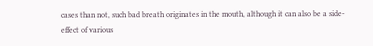cases than not, such bad breath originates in the mouth, although it can also be a side-effect of various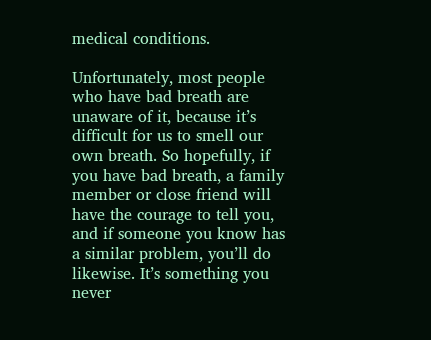medical conditions.

Unfortunately, most people who have bad breath are unaware of it, because it’s difficult for us to smell our own breath. So hopefully, if you have bad breath, a family member or close friend will have the courage to tell you, and if someone you know has a similar problem, you’ll do likewise. It’s something you never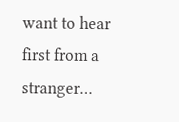want to hear first from a stranger…